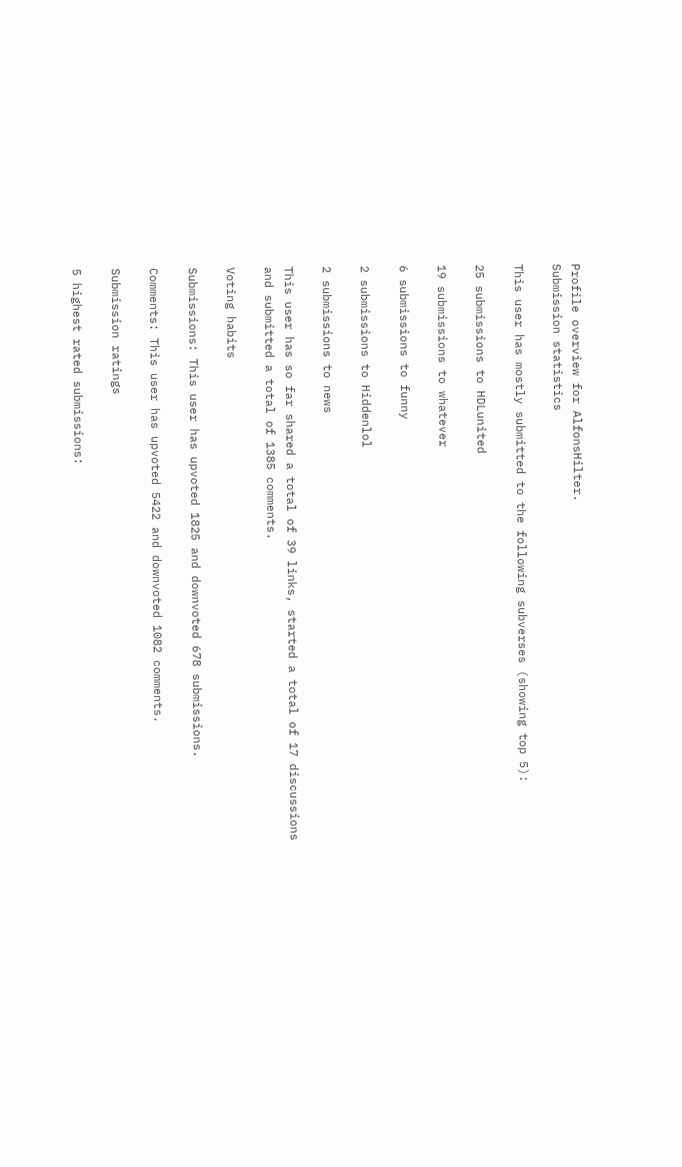Profile overview for AlfonsHilter.
Submission statistics

This user has mostly submitted to the following subverses (showing top 5):

25 submissions to HDLunited

19 submissions to whatever

6 submissions to funny

2 submissions to Hiddenlol

2 submissions to news

This user has so far shared a total of 39 links, started a total of 17 discussions and submitted a total of 1385 comments.

Voting habits

Submissions: This user has upvoted 1825 and downvoted 678 submissions.

Comments: This user has upvoted 5422 and downvoted 1082 comments.

Submission ratings

5 highest rated submissions: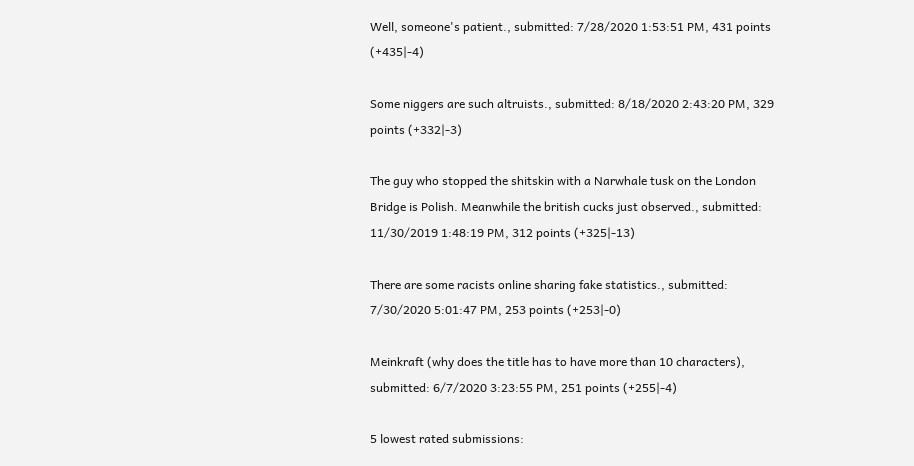Well, someone's patient., submitted: 7/28/2020 1:53:51 PM, 431 points (+435|-4)

Some niggers are such altruists., submitted: 8/18/2020 2:43:20 PM, 329 points (+332|-3)

The guy who stopped the shitskin with a Narwhale tusk on the London Bridge is Polish. Meanwhile the british cucks just observed., submitted: 11/30/2019 1:48:19 PM, 312 points (+325|-13)

There are some racists online sharing fake statistics., submitted: 7/30/2020 5:01:47 PM, 253 points (+253|-0)

Meinkraft (why does the title has to have more than 10 characters), submitted: 6/7/2020 3:23:55 PM, 251 points (+255|-4)

5 lowest rated submissions: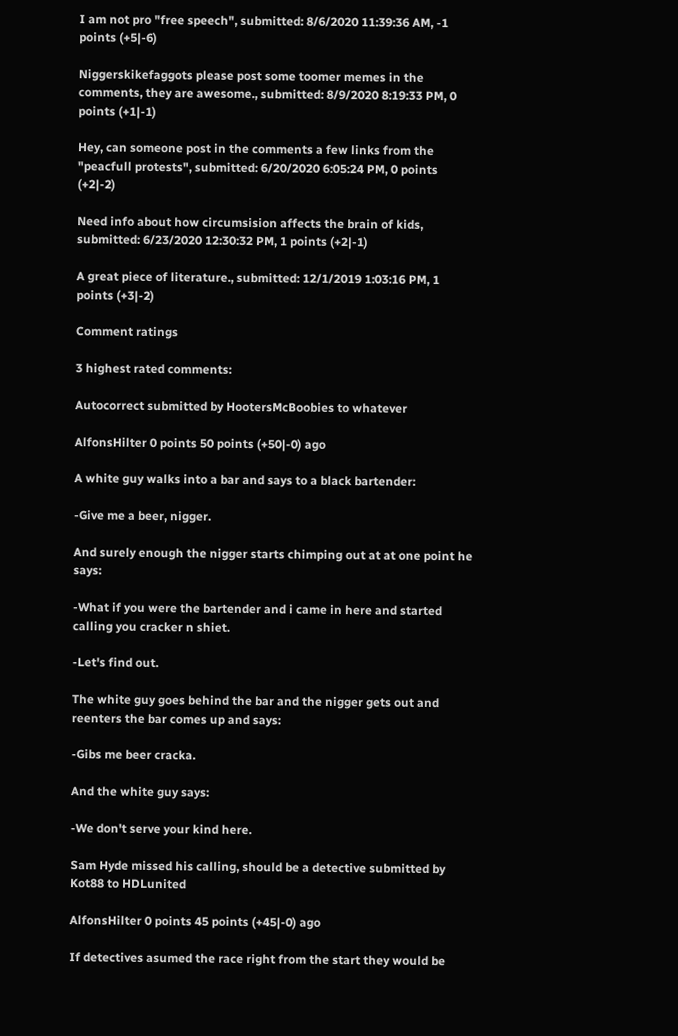I am not pro "free speech", submitted: 8/6/2020 11:39:36 AM, -1 points (+5|-6)

Niggerskikefaggots please post some toomer memes in the comments, they are awesome., submitted: 8/9/2020 8:19:33 PM, 0 points (+1|-1)

Hey, can someone post in the comments a few links from the "peacfull protests", submitted: 6/20/2020 6:05:24 PM, 0 points (+2|-2)

Need info about how circumsision affects the brain of kids, submitted: 6/23/2020 12:30:32 PM, 1 points (+2|-1)

A great piece of literature., submitted: 12/1/2019 1:03:16 PM, 1 points (+3|-2)

Comment ratings

3 highest rated comments:

Autocorrect submitted by HootersMcBoobies to whatever

AlfonsHilter 0 points 50 points (+50|-0) ago

A white guy walks into a bar and says to a black bartender:

-Give me a beer, nigger.

And surely enough the nigger starts chimping out at at one point he says:

-What if you were the bartender and i came in here and started calling you cracker n shiet.

-Let's find out.

The white guy goes behind the bar and the nigger gets out and reenters the bar comes up and says:

-Gibs me beer cracka.

And the white guy says:

-We don't serve your kind here.

Sam Hyde missed his calling, should be a detective submitted by Kot88 to HDLunited

AlfonsHilter 0 points 45 points (+45|-0) ago

If detectives asumed the race right from the start they would be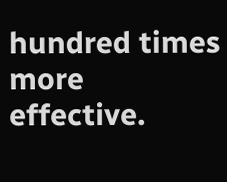hundred times more effective.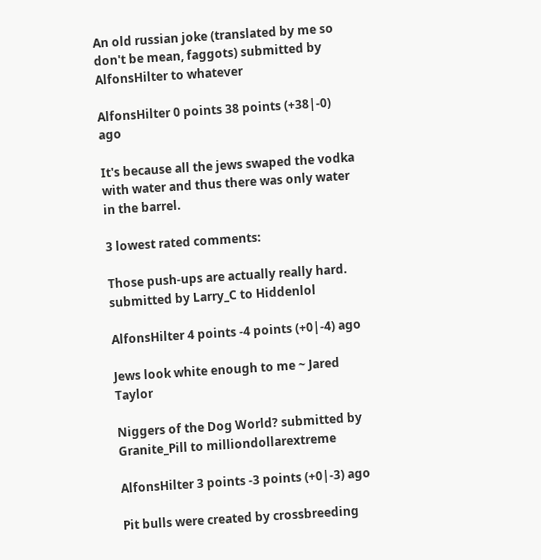An old russian joke (translated by me so don't be mean, faggots) submitted by AlfonsHilter to whatever

AlfonsHilter 0 points 38 points (+38|-0) ago

It's because all the jews swaped the vodka with water and thus there was only water in the barrel.

3 lowest rated comments:

Those push-ups are actually really hard. submitted by Larry_C to Hiddenlol

AlfonsHilter 4 points -4 points (+0|-4) ago

Jews look white enough to me ~ Jared Taylor

Niggers of the Dog World? submitted by Granite_Pill to milliondollarextreme

AlfonsHilter 3 points -3 points (+0|-3) ago

Pit bulls were created by crossbreeding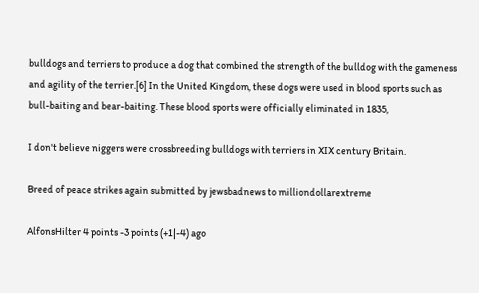bulldogs and terriers to produce a dog that combined the strength of the bulldog with the gameness and agility of the terrier.[6] In the United Kingdom, these dogs were used in blood sports such as bull-baiting and bear-baiting. These blood sports were officially eliminated in 1835,

I don't believe niggers were crossbreeding bulldogs with terriers in XIX century Britain.

Breed of peace strikes again submitted by jewsbadnews to milliondollarextreme

AlfonsHilter 4 points -3 points (+1|-4) ago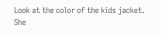Look at the color of the kids jacket. She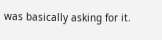was basically asking for it.